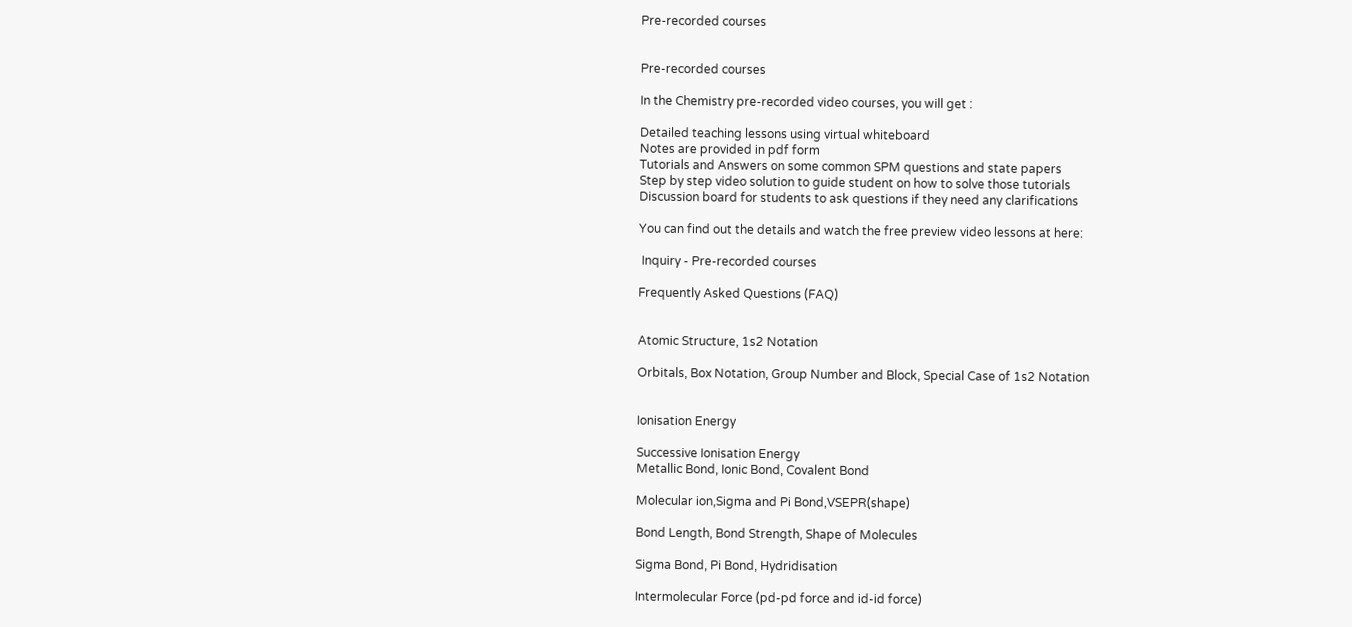Pre-recorded courses


Pre-recorded courses

In the Chemistry pre-recorded video courses, you will get :

Detailed teaching lessons using virtual whiteboard
Notes are provided in pdf form
Tutorials and Answers on some common SPM questions and state papers
Step by step video solution to guide student on how to solve those tutorials
Discussion board for students to ask questions if they need any clarifications

You can find out the details and watch the free preview video lessons at here:

 Inquiry - Pre-recorded courses

Frequently Asked Questions (FAQ)


Atomic Structure, 1s2 Notation

Orbitals, Box Notation, Group Number and Block, Special Case of 1s2 Notation


Ionisation Energy

Successive Ionisation Energy
Metallic Bond, Ionic Bond, Covalent Bond

Molecular ion,Sigma and Pi Bond,VSEPR(shape)

Bond Length, Bond Strength, Shape of Molecules

Sigma Bond, Pi Bond, Hydridisation

Intermolecular Force (pd-pd force and id-id force)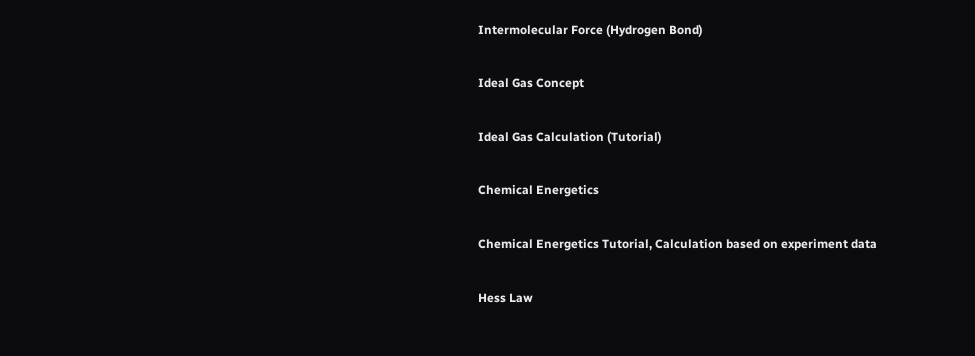Intermolecular Force (Hydrogen Bond)

Ideal Gas Concept

Ideal Gas Calculation (Tutorial)

Chemical Energetics

Chemical Energetics Tutorial, Calculation based on experiment data

Hess Law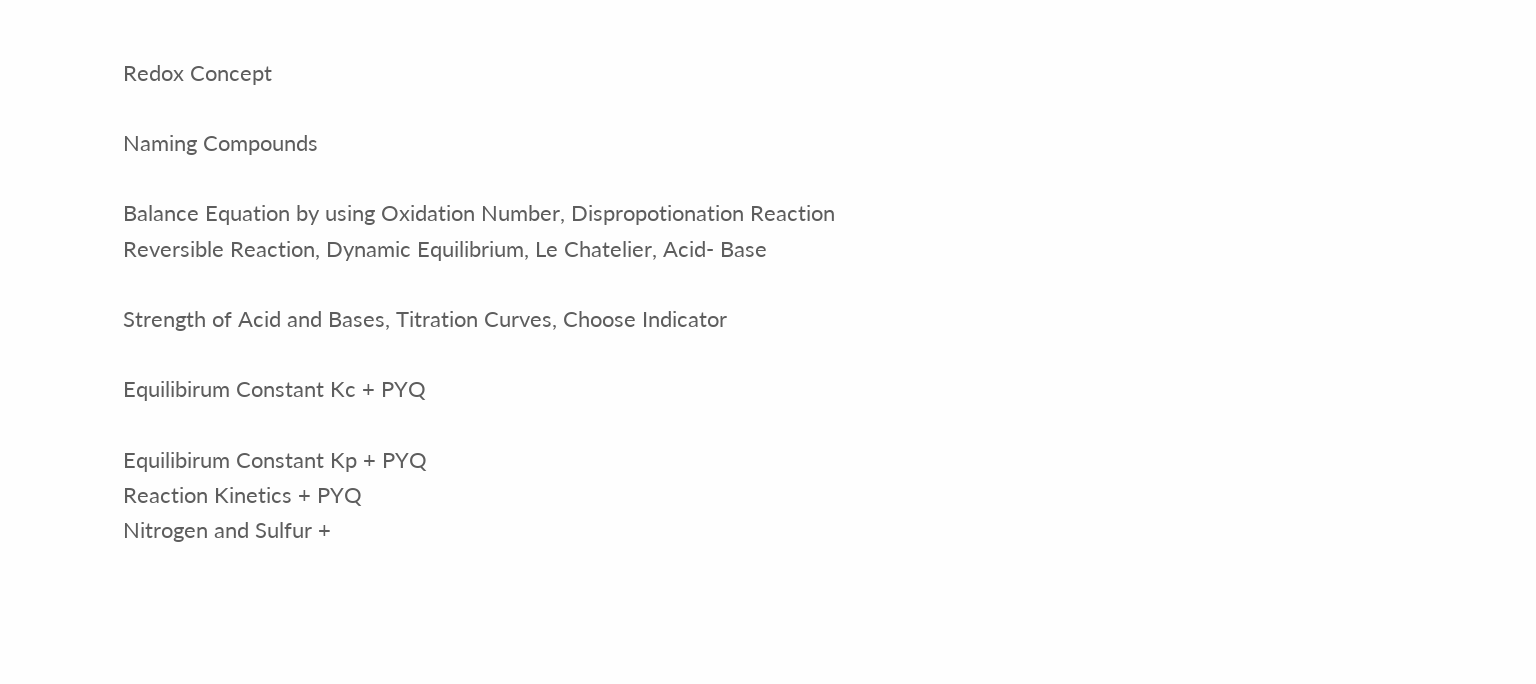Redox Concept

Naming Compounds

Balance Equation by using Oxidation Number, Dispropotionation Reaction
Reversible Reaction, Dynamic Equilibrium, Le Chatelier, Acid- Base

Strength of Acid and Bases, Titration Curves, Choose Indicator

Equilibirum Constant Kc + PYQ

Equilibirum Constant Kp + PYQ
Reaction Kinetics + PYQ
Nitrogen and Sulfur +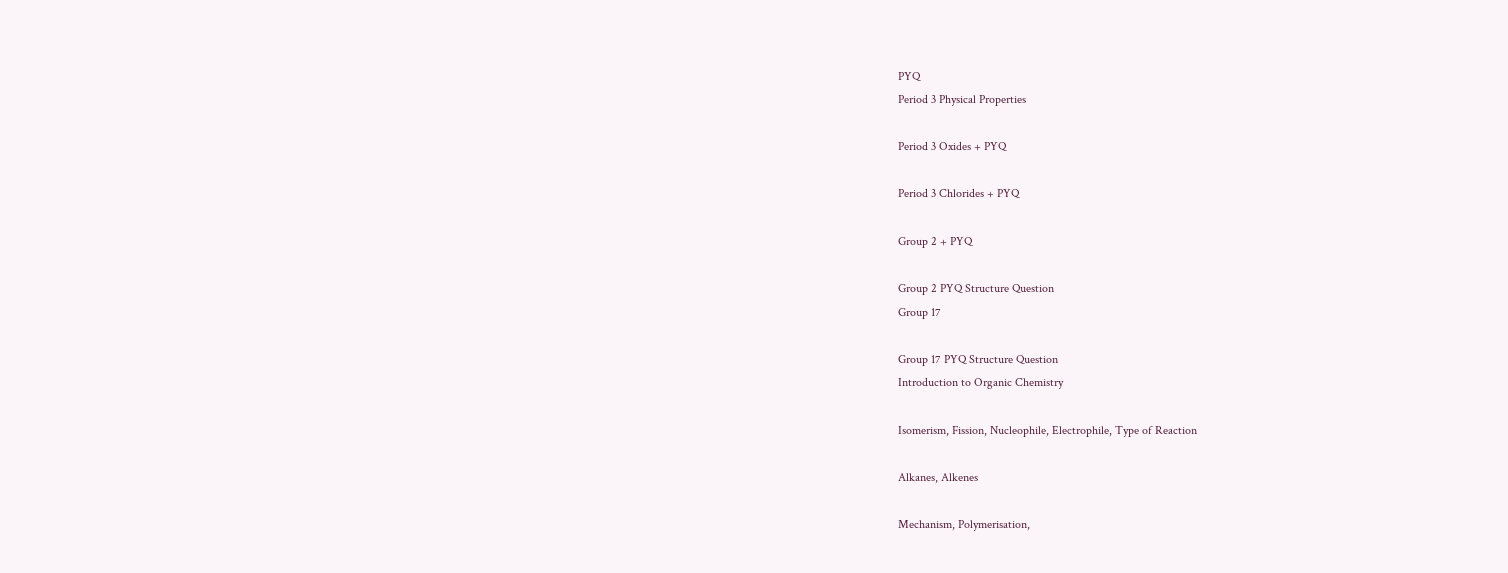PYQ
Period 3 Physical Properties

Period 3 Oxides + PYQ

Period 3 Chlorides + PYQ

Group 2 + PYQ

Group 2 PYQ Structure Question
Group 17

Group 17 PYQ Structure Question
Introduction to Organic Chemistry

Isomerism, Fission, Nucleophile, Electrophile, Type of Reaction

Alkanes, Alkenes

Mechanism, Polymerisation,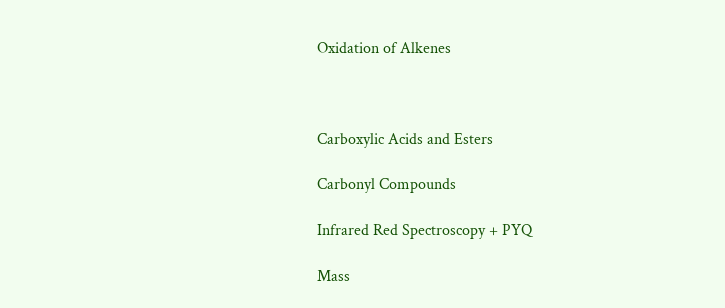Oxidation of Alkenes



Carboxylic Acids and Esters

Carbonyl Compounds

Infrared Red Spectroscopy + PYQ

Mass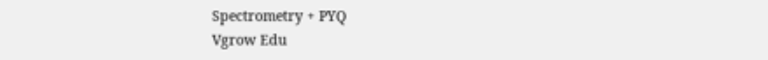Spectrometry + PYQ
Vgrow Edu